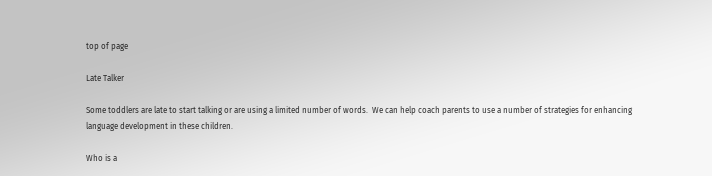top of page

Late Talker

Some toddlers are late to start talking or are using a limited number of words.  We can help coach parents to use a number of strategies for enhancing language development in these children.

Who is a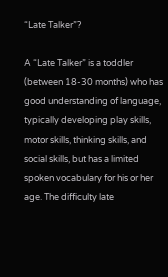“Late Talker”?

A “Late Talker” is a toddler (between 18-30 months) who has good understanding of language, typically developing play skills, motor skills, thinking skills, and social skills, but has a limited spoken vocabulary for his or her age. The difficulty late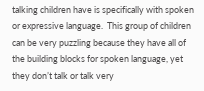talking children have is specifically with spoken or expressive language.  This group of children can be very puzzling because they have all of the building blocks for spoken language, yet they don’t talk or talk very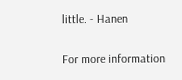little. - Hanen

For more information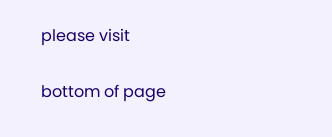please visit

bottom of page